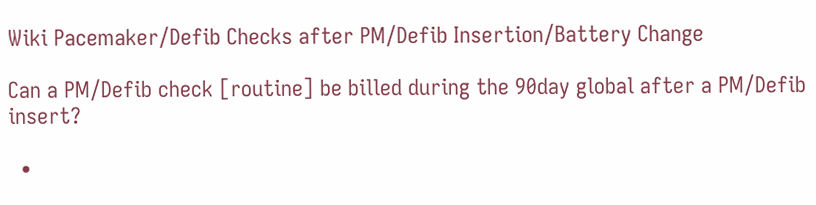Wiki Pacemaker/Defib Checks after PM/Defib Insertion/Battery Change

Can a PM/Defib check [routine] be billed during the 90day global after a PM/Defib insert?

  •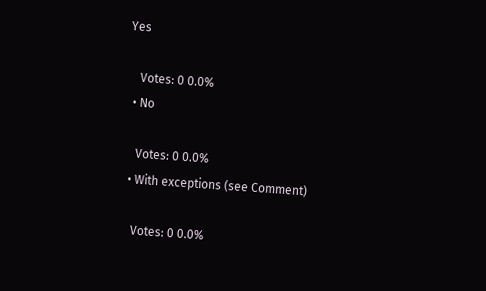Yes

    Votes: 0 0.0%
  • No

    Votes: 0 0.0%
  • With exceptions (see Comment)

    Votes: 0 0.0%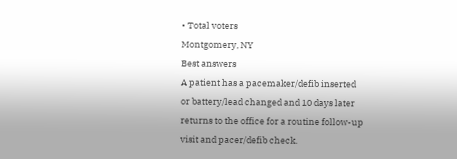• Total voters
Montgomery, NY
Best answers
A patient has a pacemaker/defib inserted or battery/lead changed and 10 days later returns to the office for a routine follow-up visit and pacer/defib check.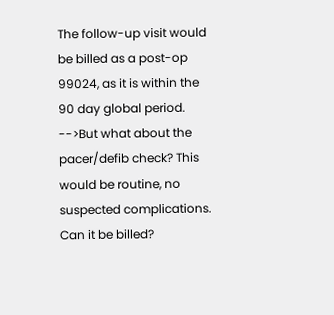The follow-up visit would be billed as a post-op 99024, as it is within the 90 day global period.
-->But what about the pacer/defib check? This would be routine, no suspected complications. Can it be billed?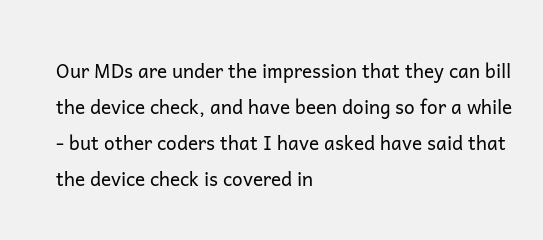Our MDs are under the impression that they can bill the device check, and have been doing so for a while - but other coders that I have asked have said that the device check is covered in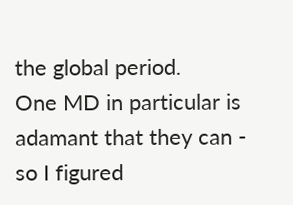the global period.
One MD in particular is adamant that they can - so I figured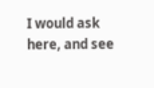I would ask here, and see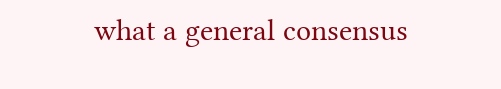what a general consensus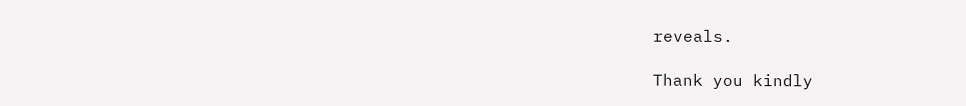reveals.

Thank you kindly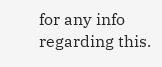for any info regarding this.